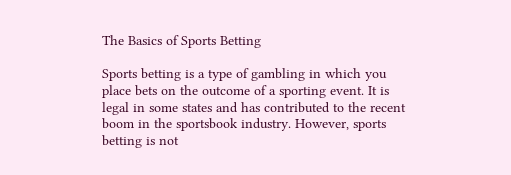The Basics of Sports Betting

Sports betting is a type of gambling in which you place bets on the outcome of a sporting event. It is legal in some states and has contributed to the recent boom in the sportsbook industry. However, sports betting is not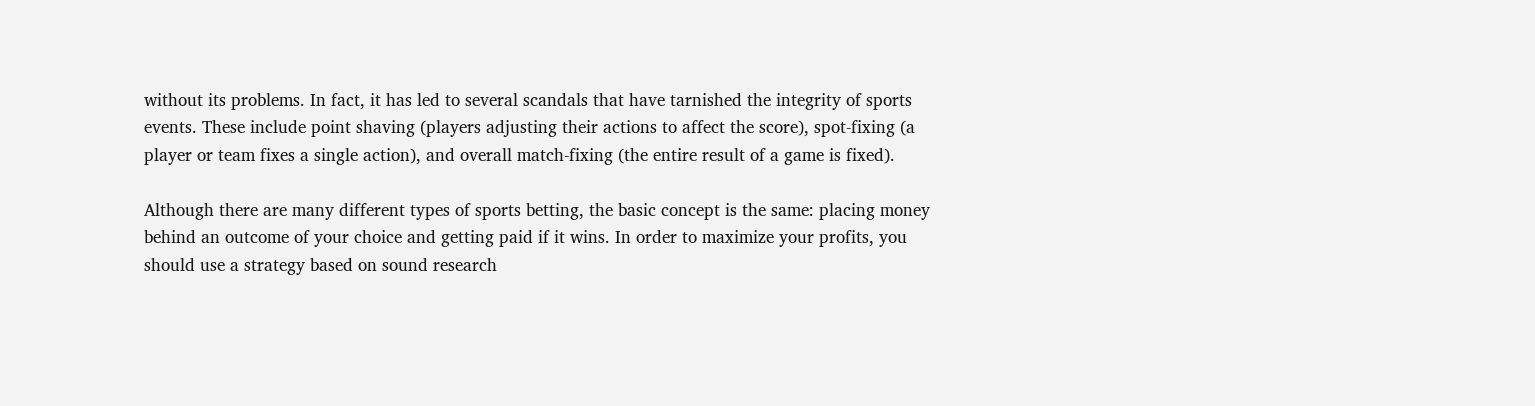without its problems. In fact, it has led to several scandals that have tarnished the integrity of sports events. These include point shaving (players adjusting their actions to affect the score), spot-fixing (a player or team fixes a single action), and overall match-fixing (the entire result of a game is fixed).

Although there are many different types of sports betting, the basic concept is the same: placing money behind an outcome of your choice and getting paid if it wins. In order to maximize your profits, you should use a strategy based on sound research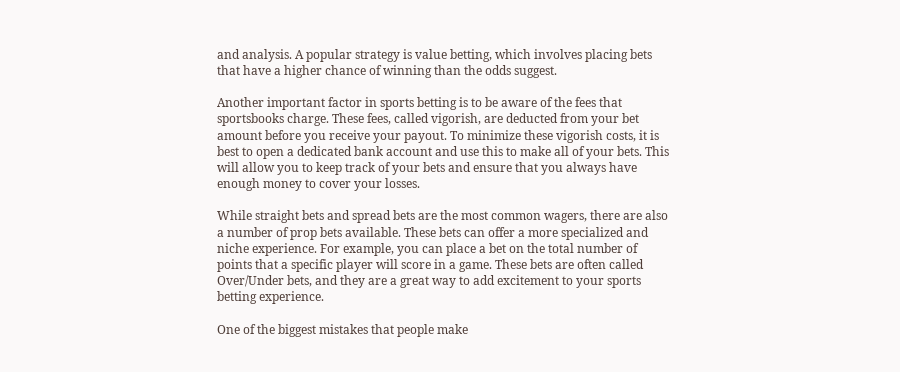and analysis. A popular strategy is value betting, which involves placing bets that have a higher chance of winning than the odds suggest.

Another important factor in sports betting is to be aware of the fees that sportsbooks charge. These fees, called vigorish, are deducted from your bet amount before you receive your payout. To minimize these vigorish costs, it is best to open a dedicated bank account and use this to make all of your bets. This will allow you to keep track of your bets and ensure that you always have enough money to cover your losses.

While straight bets and spread bets are the most common wagers, there are also a number of prop bets available. These bets can offer a more specialized and niche experience. For example, you can place a bet on the total number of points that a specific player will score in a game. These bets are often called Over/Under bets, and they are a great way to add excitement to your sports betting experience.

One of the biggest mistakes that people make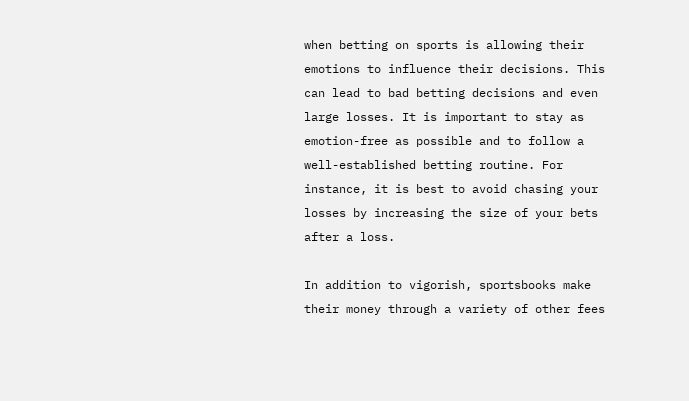when betting on sports is allowing their emotions to influence their decisions. This can lead to bad betting decisions and even large losses. It is important to stay as emotion-free as possible and to follow a well-established betting routine. For instance, it is best to avoid chasing your losses by increasing the size of your bets after a loss.

In addition to vigorish, sportsbooks make their money through a variety of other fees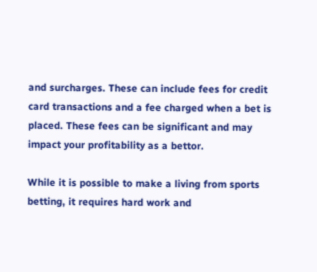and surcharges. These can include fees for credit card transactions and a fee charged when a bet is placed. These fees can be significant and may impact your profitability as a bettor.

While it is possible to make a living from sports betting, it requires hard work and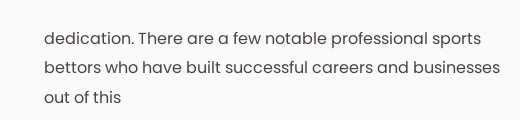dedication. There are a few notable professional sports bettors who have built successful careers and businesses out of this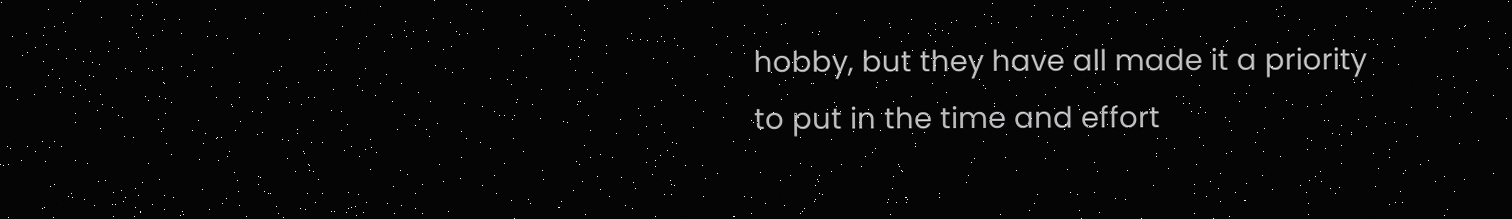hobby, but they have all made it a priority to put in the time and effort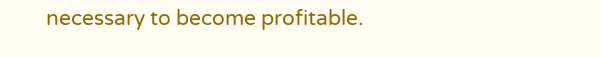necessary to become profitable.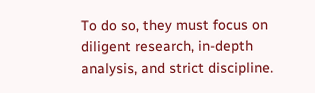To do so, they must focus on diligent research, in-depth analysis, and strict discipline.